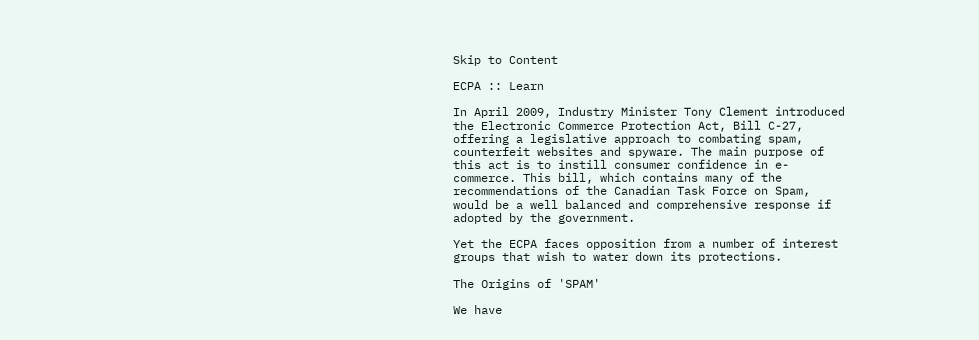Skip to Content

ECPA :: Learn

In April 2009, Industry Minister Tony Clement introduced the Electronic Commerce Protection Act, Bill C-27, offering a legislative approach to combating spam, counterfeit websites and spyware. The main purpose of this act is to instill consumer confidence in e-commerce. This bill, which contains many of the recommendations of the Canadian Task Force on Spam, would be a well balanced and comprehensive response if adopted by the government.

Yet the ECPA faces opposition from a number of interest groups that wish to water down its protections.

The Origins of 'SPAM'

We have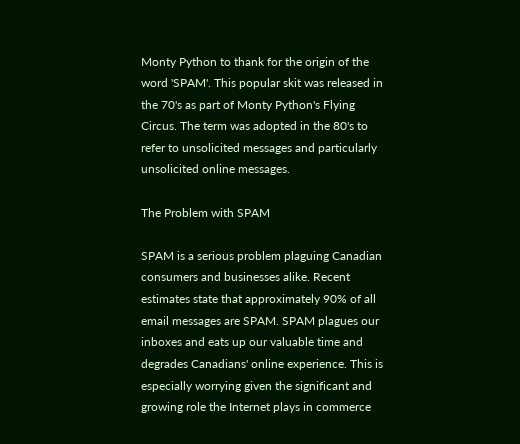Monty Python to thank for the origin of the word 'SPAM'. This popular skit was released in the 70's as part of Monty Python's Flying Circus. The term was adopted in the 80's to refer to unsolicited messages and particularly unsolicited online messages.

The Problem with SPAM

SPAM is a serious problem plaguing Canadian consumers and businesses alike. Recent estimates state that approximately 90% of all email messages are SPAM. SPAM plagues our inboxes and eats up our valuable time and degrades Canadians' online experience. This is especially worrying given the significant and growing role the Internet plays in commerce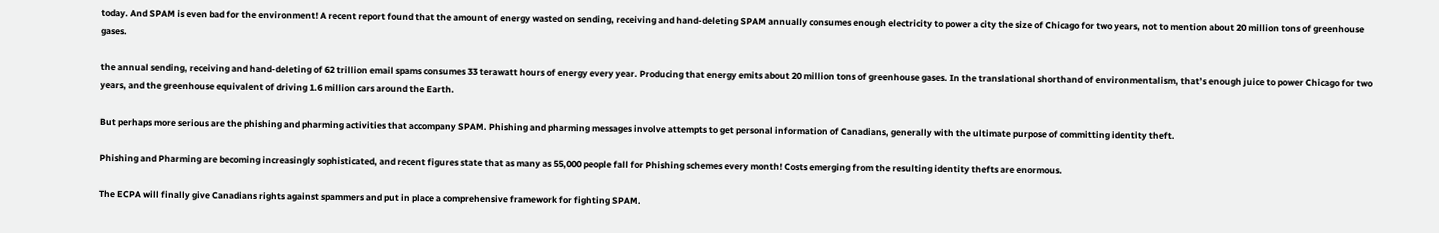today. And SPAM is even bad for the environment! A recent report found that the amount of energy wasted on sending, receiving and hand-deleting SPAM annually consumes enough electricity to power a city the size of Chicago for two years, not to mention about 20 million tons of greenhouse gases.

the annual sending, receiving and hand-deleting of 62 trillion email spams consumes 33 terawatt hours of energy every year. Producing that energy emits about 20 million tons of greenhouse gases. In the translational shorthand of environmentalism, that’s enough juice to power Chicago for two years, and the greenhouse equivalent of driving 1.6 million cars around the Earth.

But perhaps more serious are the phishing and pharming activities that accompany SPAM. Phishing and pharming messages involve attempts to get personal information of Canadians, generally with the ultimate purpose of committing identity theft.

Phishing and Pharming are becoming increasingly sophisticated, and recent figures state that as many as 55,000 people fall for Phishing schemes every month! Costs emerging from the resulting identity thefts are enormous.

The ECPA will finally give Canadians rights against spammers and put in place a comprehensive framework for fighting SPAM.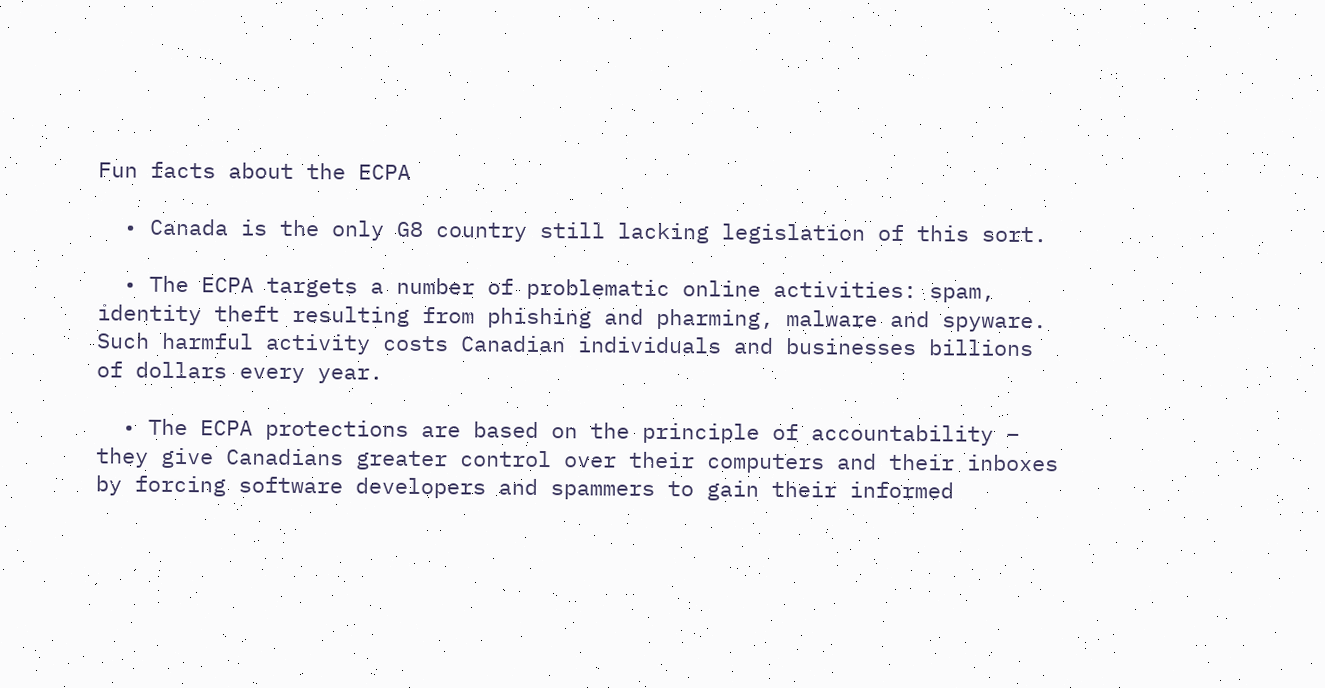Fun facts about the ECPA

  • Canada is the only G8 country still lacking legislation of this sort.

  • The ECPA targets a number of problematic online activities: spam, identity theft resulting from phishing and pharming, malware and spyware. Such harmful activity costs Canadian individuals and businesses billions of dollars every year.

  • The ECPA protections are based on the principle of accountability – they give Canadians greater control over their computers and their inboxes by forcing software developers and spammers to gain their informed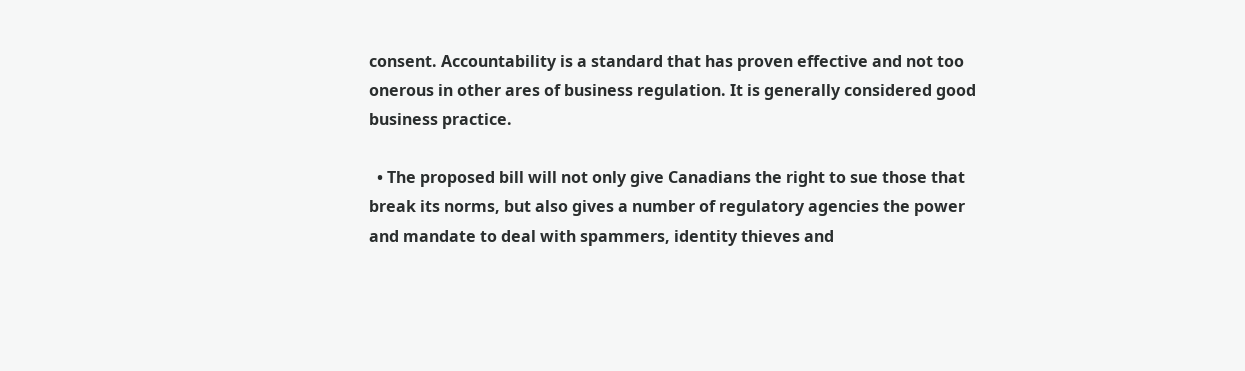consent. Accountability is a standard that has proven effective and not too onerous in other ares of business regulation. It is generally considered good business practice.

  • The proposed bill will not only give Canadians the right to sue those that break its norms, but also gives a number of regulatory agencies the power and mandate to deal with spammers, identity thieves and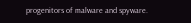progenitors of malware and spyware.